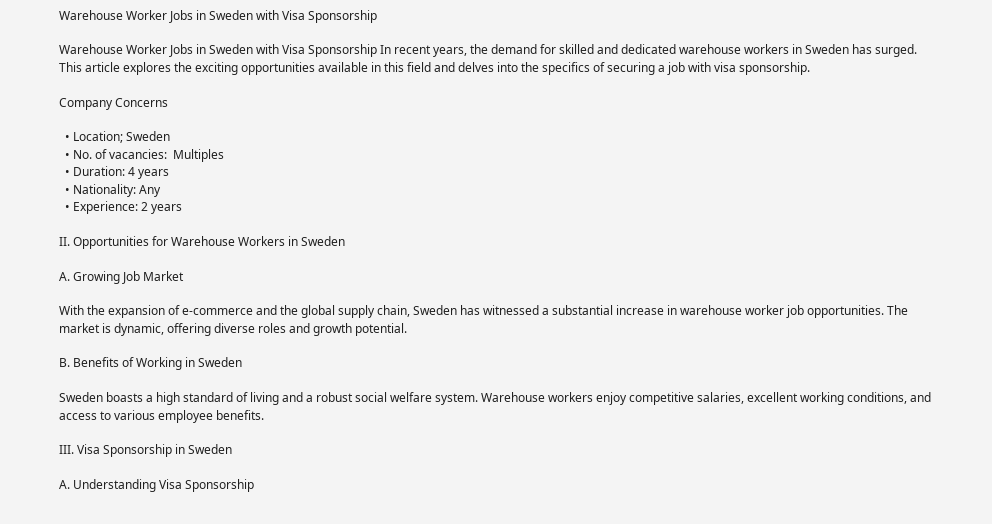Warehouse Worker Jobs in Sweden with Visa Sponsorship

Warehouse Worker Jobs in Sweden with Visa Sponsorship In recent years, the demand for skilled and dedicated warehouse workers in Sweden has surged. This article explores the exciting opportunities available in this field and delves into the specifics of securing a job with visa sponsorship.

Company Concerns

  • Location; Sweden
  • No. of vacancies:  Multiples
  • Duration: 4 years
  • Nationality: Any
  • Experience: 2 years

II. Opportunities for Warehouse Workers in Sweden

A. Growing Job Market

With the expansion of e-commerce and the global supply chain, Sweden has witnessed a substantial increase in warehouse worker job opportunities. The market is dynamic, offering diverse roles and growth potential.

B. Benefits of Working in Sweden

Sweden boasts a high standard of living and a robust social welfare system. Warehouse workers enjoy competitive salaries, excellent working conditions, and access to various employee benefits.

III. Visa Sponsorship in Sweden

A. Understanding Visa Sponsorship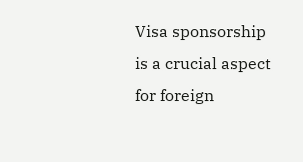Visa sponsorship is a crucial aspect for foreign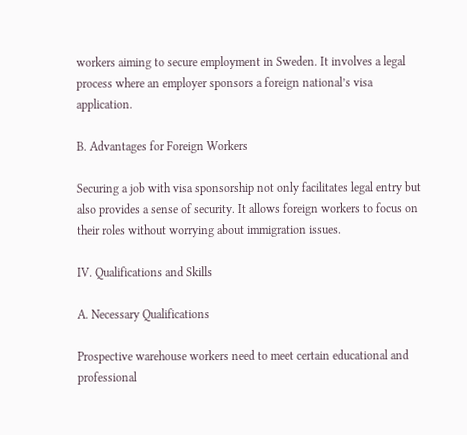workers aiming to secure employment in Sweden. It involves a legal process where an employer sponsors a foreign national’s visa application.

B. Advantages for Foreign Workers

Securing a job with visa sponsorship not only facilitates legal entry but also provides a sense of security. It allows foreign workers to focus on their roles without worrying about immigration issues.

IV. Qualifications and Skills

A. Necessary Qualifications

Prospective warehouse workers need to meet certain educational and professional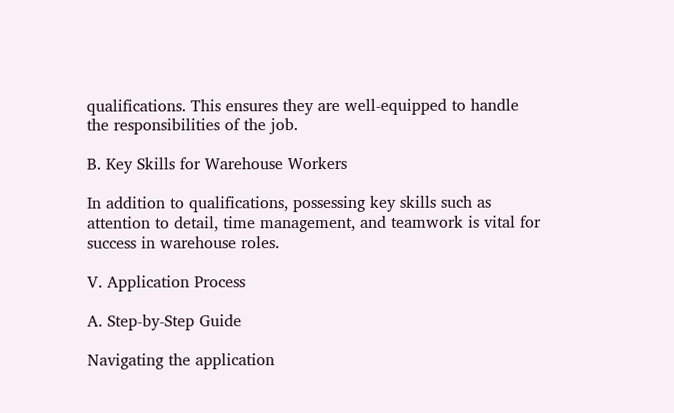qualifications. This ensures they are well-equipped to handle the responsibilities of the job.

B. Key Skills for Warehouse Workers

In addition to qualifications, possessing key skills such as attention to detail, time management, and teamwork is vital for success in warehouse roles.

V. Application Process

A. Step-by-Step Guide

Navigating the application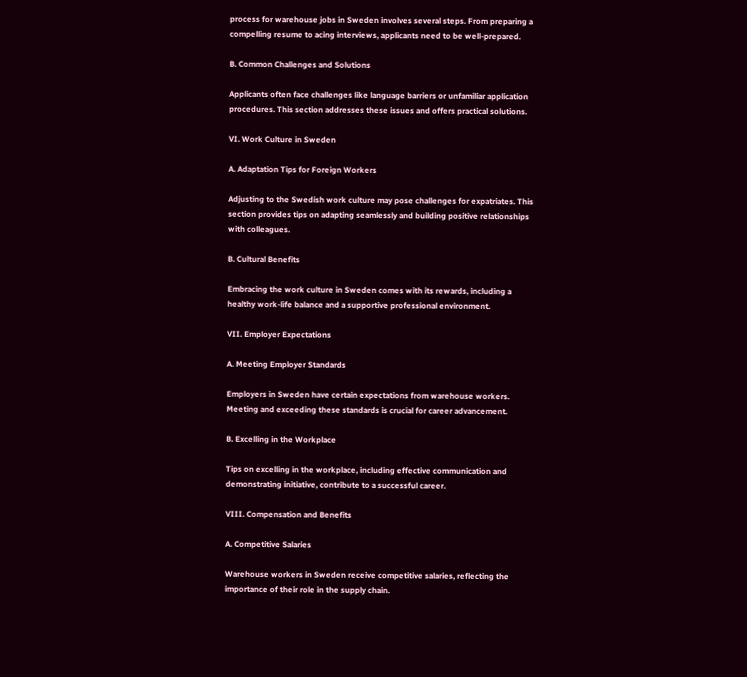process for warehouse jobs in Sweden involves several steps. From preparing a compelling resume to acing interviews, applicants need to be well-prepared.

B. Common Challenges and Solutions

Applicants often face challenges like language barriers or unfamiliar application procedures. This section addresses these issues and offers practical solutions.

VI. Work Culture in Sweden

A. Adaptation Tips for Foreign Workers

Adjusting to the Swedish work culture may pose challenges for expatriates. This section provides tips on adapting seamlessly and building positive relationships with colleagues.

B. Cultural Benefits

Embracing the work culture in Sweden comes with its rewards, including a healthy work-life balance and a supportive professional environment.

VII. Employer Expectations

A. Meeting Employer Standards

Employers in Sweden have certain expectations from warehouse workers. Meeting and exceeding these standards is crucial for career advancement.

B. Excelling in the Workplace

Tips on excelling in the workplace, including effective communication and demonstrating initiative, contribute to a successful career.

VIII. Compensation and Benefits

A. Competitive Salaries

Warehouse workers in Sweden receive competitive salaries, reflecting the importance of their role in the supply chain.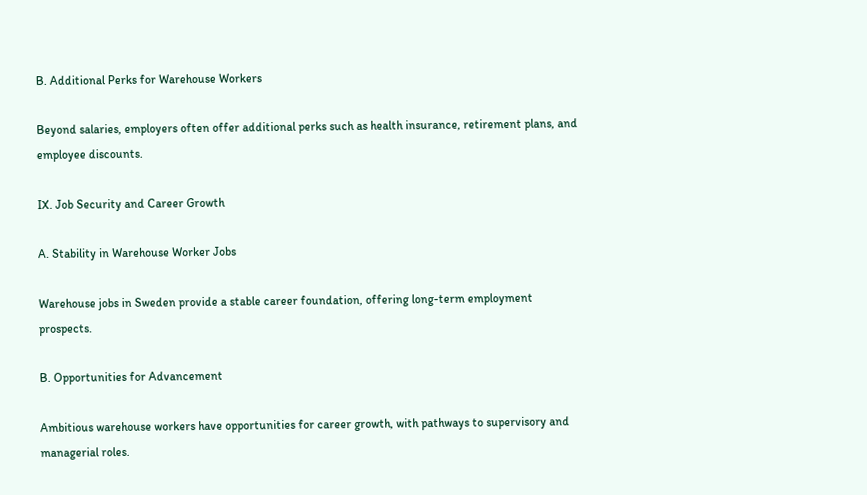B. Additional Perks for Warehouse Workers

Beyond salaries, employers often offer additional perks such as health insurance, retirement plans, and employee discounts.

IX. Job Security and Career Growth

A. Stability in Warehouse Worker Jobs

Warehouse jobs in Sweden provide a stable career foundation, offering long-term employment prospects.

B. Opportunities for Advancement

Ambitious warehouse workers have opportunities for career growth, with pathways to supervisory and managerial roles.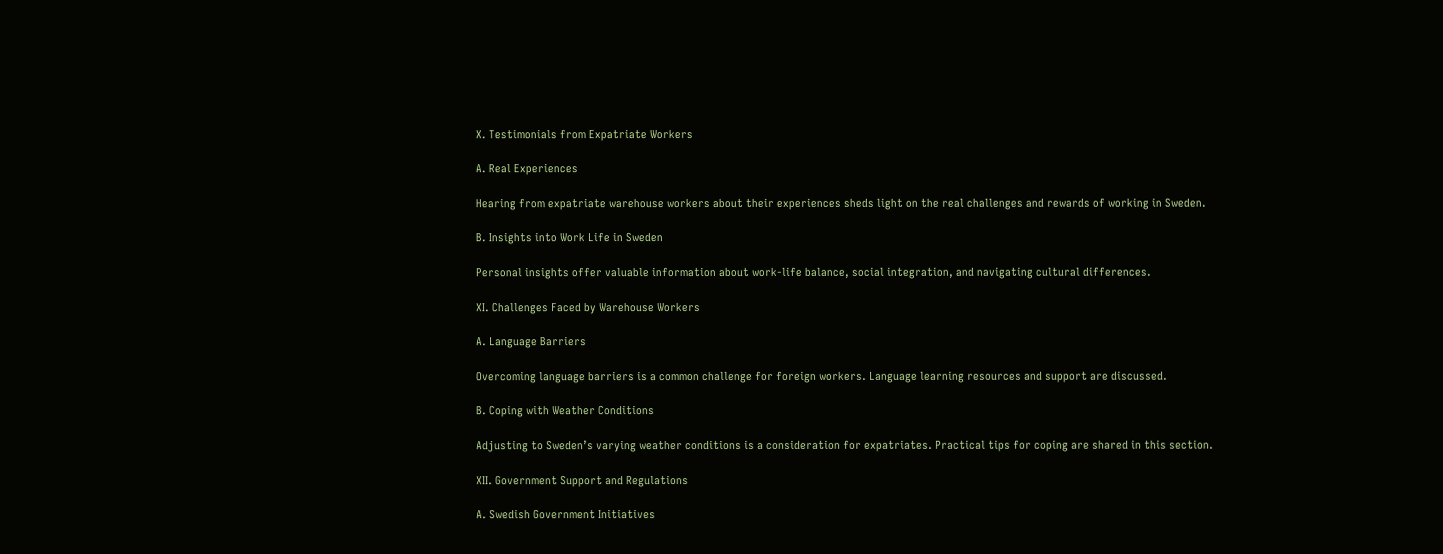X. Testimonials from Expatriate Workers

A. Real Experiences

Hearing from expatriate warehouse workers about their experiences sheds light on the real challenges and rewards of working in Sweden.

B. Insights into Work Life in Sweden

Personal insights offer valuable information about work-life balance, social integration, and navigating cultural differences.

XI. Challenges Faced by Warehouse Workers

A. Language Barriers

Overcoming language barriers is a common challenge for foreign workers. Language learning resources and support are discussed.

B. Coping with Weather Conditions

Adjusting to Sweden’s varying weather conditions is a consideration for expatriates. Practical tips for coping are shared in this section.

XII. Government Support and Regulations

A. Swedish Government Initiatives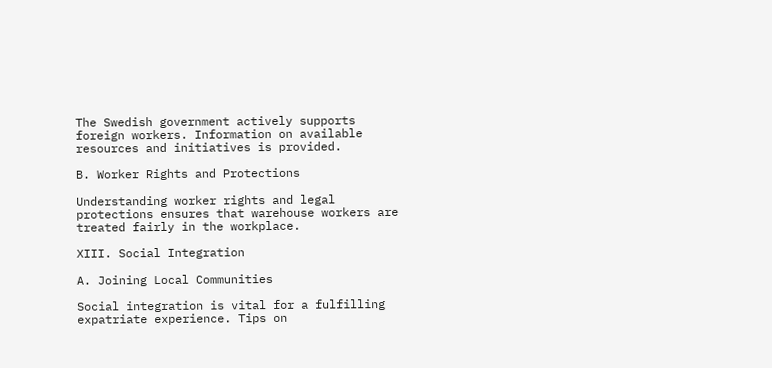The Swedish government actively supports foreign workers. Information on available resources and initiatives is provided.

B. Worker Rights and Protections

Understanding worker rights and legal protections ensures that warehouse workers are treated fairly in the workplace.

XIII. Social Integration

A. Joining Local Communities

Social integration is vital for a fulfilling expatriate experience. Tips on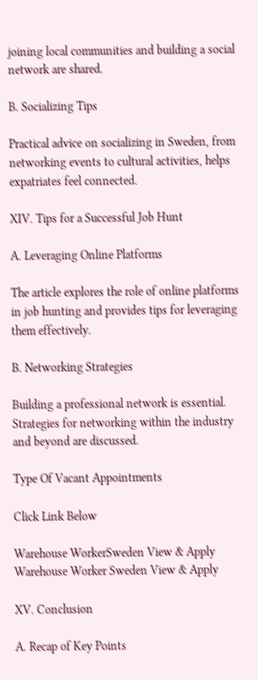joining local communities and building a social network are shared.

B. Socializing Tips

Practical advice on socializing in Sweden, from networking events to cultural activities, helps expatriates feel connected.

XIV. Tips for a Successful Job Hunt

A. Leveraging Online Platforms

The article explores the role of online platforms in job hunting and provides tips for leveraging them effectively.

B. Networking Strategies

Building a professional network is essential. Strategies for networking within the industry and beyond are discussed.

Type Of Vacant Appointments

Click Link Below

Warehouse WorkerSweden View & Apply
Warehouse Worker Sweden View & Apply

XV. Conclusion

A. Recap of Key Points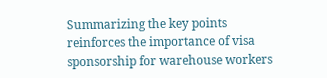Summarizing the key points reinforces the importance of visa sponsorship for warehouse workers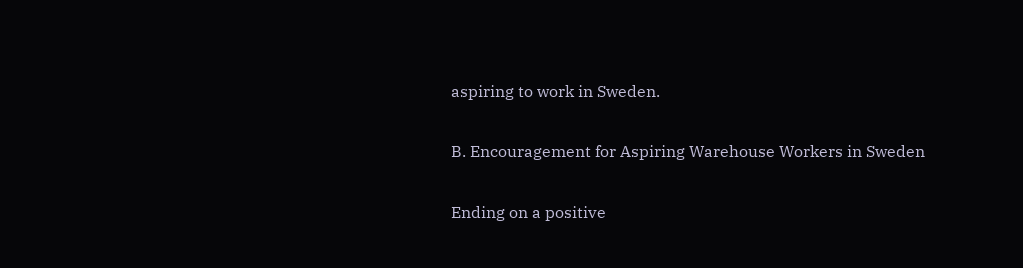aspiring to work in Sweden.

B. Encouragement for Aspiring Warehouse Workers in Sweden

Ending on a positive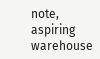note, aspiring warehouse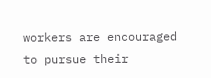workers are encouraged to pursue their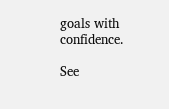goals with confidence.

See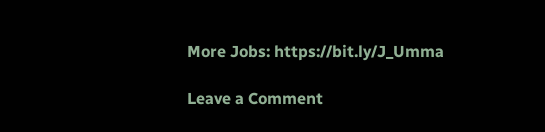More Jobs: https://bit.ly/J_Umma

Leave a Comment